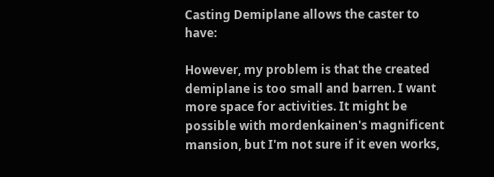Casting Demiplane allows the caster to have:

However, my problem is that the created demiplane is too small and barren. I want more space for activities. It might be possible with mordenkainen's magnificent mansion, but I'm not sure if it even works,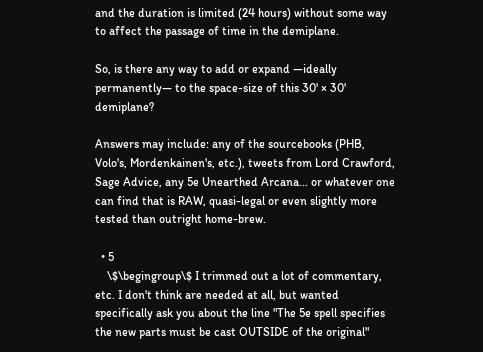and the duration is limited (24 hours) without some way to affect the passage of time in the demiplane.

So, is there any way to add or expand —ideally permanently— to the space-size of this 30' × 30' demiplane?

Answers may include: any of the sourcebooks (PHB, Volo's, Mordenkainen's, etc.), tweets from Lord Crawford, Sage Advice, any 5e Unearthed Arcana... or whatever one can find that is RAW, quasi-legal or even slightly more tested than outright home-brew.

  • 5
    \$\begingroup\$ I trimmed out a lot of commentary, etc. I don't think are needed at all, but wanted specifically ask you about the line "The 5e spell specifies the new parts must be cast OUTSIDE of the original"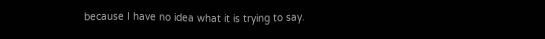because I have no idea what it is trying to say.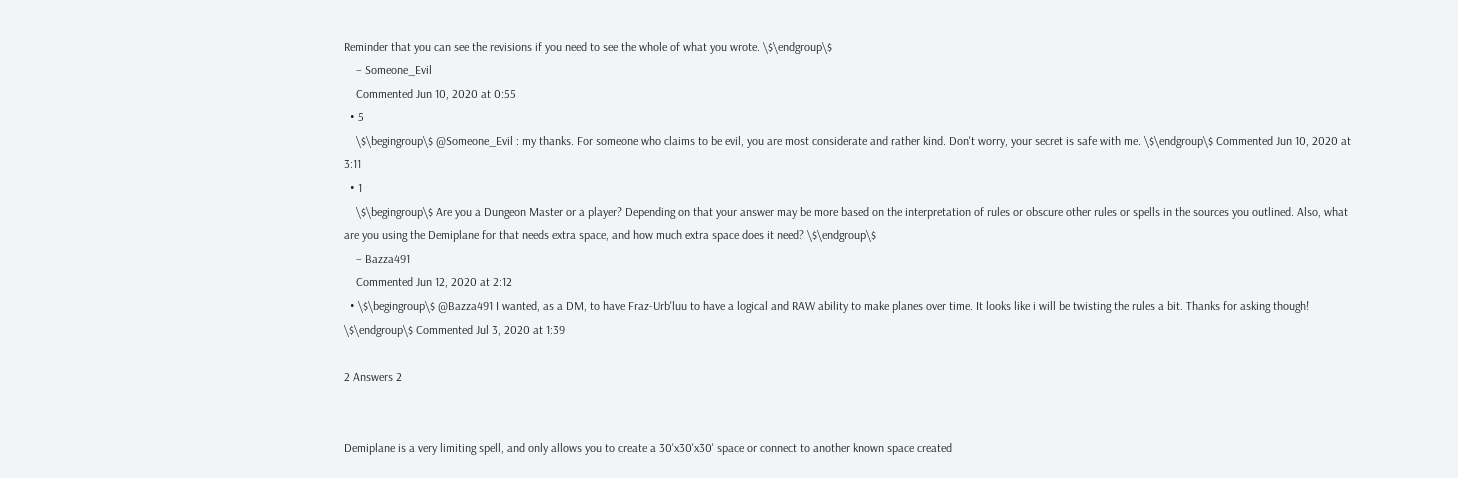Reminder that you can see the revisions if you need to see the whole of what you wrote. \$\endgroup\$
    – Someone_Evil
    Commented Jun 10, 2020 at 0:55
  • 5
    \$\begingroup\$ @Someone_Evil : my thanks. For someone who claims to be evil, you are most considerate and rather kind. Don't worry, your secret is safe with me. \$\endgroup\$ Commented Jun 10, 2020 at 3:11
  • 1
    \$\begingroup\$ Are you a Dungeon Master or a player? Depending on that your answer may be more based on the interpretation of rules or obscure other rules or spells in the sources you outlined. Also, what are you using the Demiplane for that needs extra space, and how much extra space does it need? \$\endgroup\$
    – Bazza491
    Commented Jun 12, 2020 at 2:12
  • \$\begingroup\$ @Bazza491 I wanted, as a DM, to have Fraz-Urb'luu to have a logical and RAW ability to make planes over time. It looks like i will be twisting the rules a bit. Thanks for asking though! \$\endgroup\$ Commented Jul 3, 2020 at 1:39

2 Answers 2


Demiplane is a very limiting spell, and only allows you to create a 30'x30'x30' space or connect to another known space created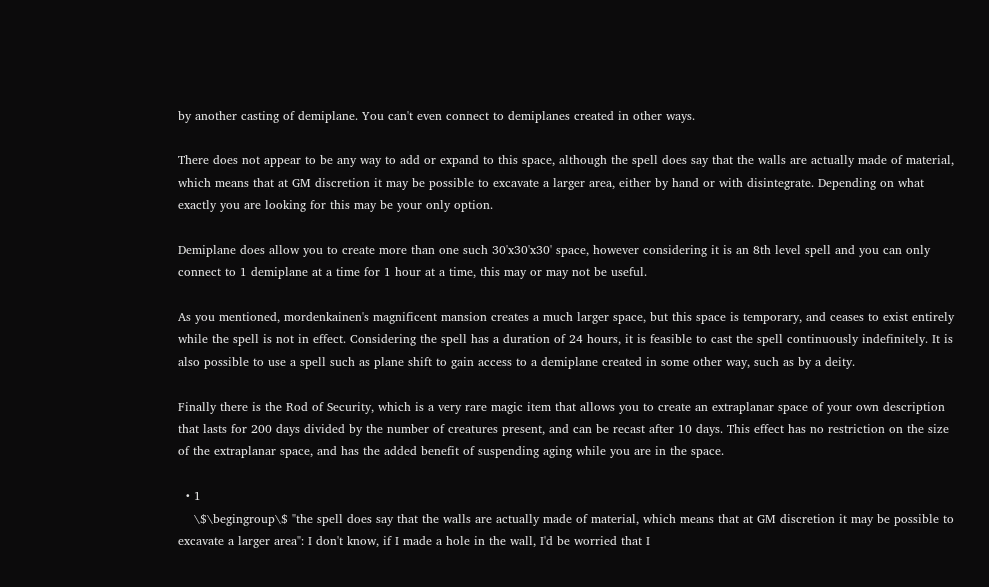by another casting of demiplane. You can't even connect to demiplanes created in other ways.

There does not appear to be any way to add or expand to this space, although the spell does say that the walls are actually made of material, which means that at GM discretion it may be possible to excavate a larger area, either by hand or with disintegrate. Depending on what exactly you are looking for this may be your only option.

Demiplane does allow you to create more than one such 30'x30'x30' space, however considering it is an 8th level spell and you can only connect to 1 demiplane at a time for 1 hour at a time, this may or may not be useful.

As you mentioned, mordenkainen's magnificent mansion creates a much larger space, but this space is temporary, and ceases to exist entirely while the spell is not in effect. Considering the spell has a duration of 24 hours, it is feasible to cast the spell continuously indefinitely. It is also possible to use a spell such as plane shift to gain access to a demiplane created in some other way, such as by a deity.

Finally there is the Rod of Security, which is a very rare magic item that allows you to create an extraplanar space of your own description that lasts for 200 days divided by the number of creatures present, and can be recast after 10 days. This effect has no restriction on the size of the extraplanar space, and has the added benefit of suspending aging while you are in the space.

  • 1
    \$\begingroup\$ "the spell does say that the walls are actually made of material, which means that at GM discretion it may be possible to excavate a larger area": I don't know, if I made a hole in the wall, I'd be worried that I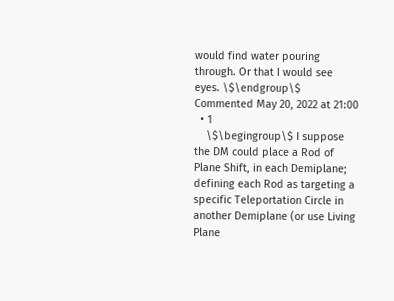would find water pouring through. Or that I would see eyes. \$\endgroup\$ Commented May 20, 2022 at 21:00
  • 1
    \$\begingroup\$ I suppose the DM could place a Rod of Plane Shift, in each Demiplane; defining each Rod as targeting a specific Teleportation Circle in another Demiplane (or use Living Plane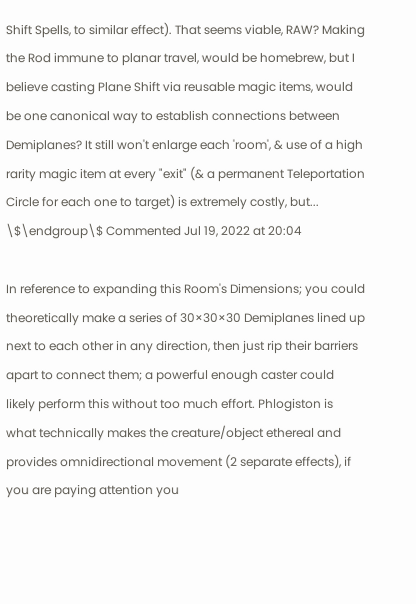Shift Spells, to similar effect). That seems viable, RAW? Making the Rod immune to planar travel, would be homebrew, but I believe casting Plane Shift via reusable magic items, would be one canonical way to establish connections between Demiplanes? It still won't enlarge each 'room', & use of a high rarity magic item at every "exit" (& a permanent Teleportation Circle for each one to target) is extremely costly, but...  \$\endgroup\$ Commented Jul 19, 2022 at 20:04

In reference to expanding this Room's Dimensions; you could theoretically make a series of 30×30×30 Demiplanes lined up next to each other in any direction, then just rip their barriers apart to connect them; a powerful enough caster could likely perform this without too much effort. Phlogiston is what technically makes the creature/object ethereal and provides omnidirectional movement (2 separate effects), if you are paying attention you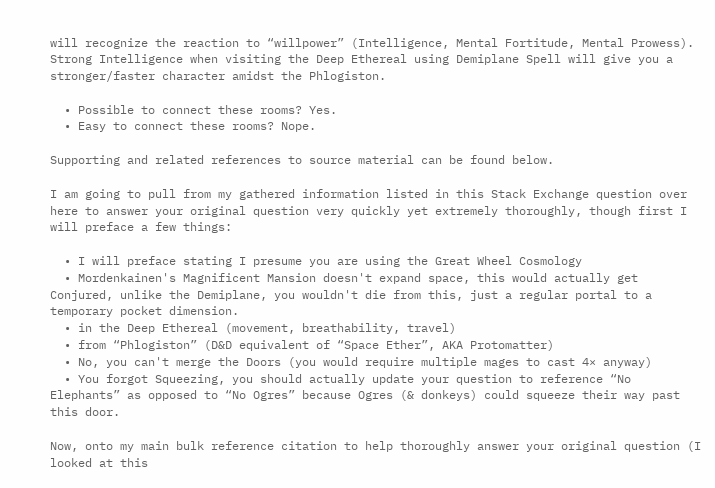will recognize the reaction to “willpower” (Intelligence, Mental Fortitude, Mental Prowess). Strong Intelligence when visiting the Deep Ethereal using Demiplane Spell will give you a stronger/faster character amidst the Phlogiston.

  • Possible to connect these rooms? Yes.
  • Easy to connect these rooms? Nope.

Supporting and related references to source material can be found below.

I am going to pull from my gathered information listed in this Stack Exchange question over here to answer your original question very quickly yet extremely thoroughly, though first I will preface a few things:

  • I will preface stating I presume you are using the Great Wheel Cosmology
  • Mordenkainen's Magnificent Mansion doesn't expand space, this would actually get Conjured, unlike the Demiplane, you wouldn't die from this, just a regular portal to a temporary pocket dimension.
  • in the Deep Ethereal (movement, breathability, travel)
  • from “Phlogiston” (D&D equivalent of “Space Ether”, AKA Protomatter)
  • No, you can't merge the Doors (you would require multiple mages to cast 4× anyway)
  • You forgot Squeezing, you should actually update your question to reference “No Elephants” as opposed to “No Ogres” because Ogres (& donkeys) could squeeze their way past this door.

Now, onto my main bulk reference citation to help thoroughly answer your original question (I looked at this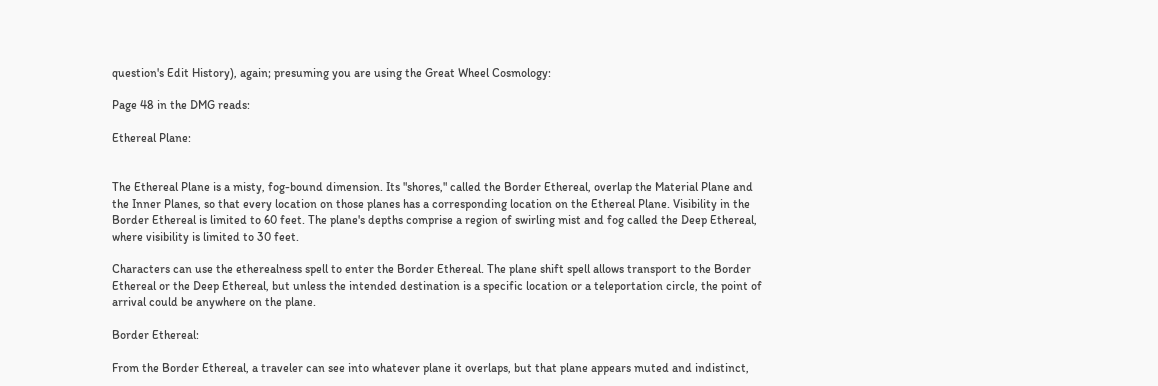question's Edit History), again; presuming you are using the Great Wheel Cosmology:

Page 48 in the DMG reads:

Ethereal Plane:


The Ethereal Plane is a misty, fog-bound dimension. Its "shores," called the Border Ethereal, overlap the Material Plane and the Inner Planes, so that every location on those planes has a corresponding location on the Ethereal Plane. Visibility in the Border Ethereal is limited to 60 feet. The plane's depths comprise a region of swirling mist and fog called the Deep Ethereal, where visibility is limited to 30 feet.

Characters can use the etherealness spell to enter the Border Ethereal. The plane shift spell allows transport to the Border Ethereal or the Deep Ethereal, but unless the intended destination is a specific location or a teleportation circle, the point of arrival could be anywhere on the plane.

Border Ethereal:

From the Border Ethereal, a traveler can see into whatever plane it overlaps, but that plane appears muted and indistinct,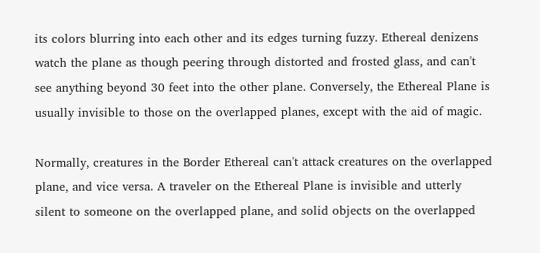its colors blurring into each other and its edges turning fuzzy. Ethereal denizens watch the plane as though peering through distorted and frosted glass, and can't see anything beyond 30 feet into the other plane. Conversely, the Ethereal Plane is usually invisible to those on the overlapped planes, except with the aid of magic.

Normally, creatures in the Border Ethereal can't attack creatures on the overlapped plane, and vice versa. A traveler on the Ethereal Plane is invisible and utterly silent to someone on the overlapped plane, and solid objects on the overlapped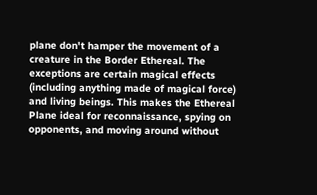plane don't hamper the movement of a creature in the Border Ethereal. The exceptions are certain magical effects (including anything made of magical force) and living beings. This makes the Ethereal Plane ideal for reconnaissance, spying on opponents, and moving around without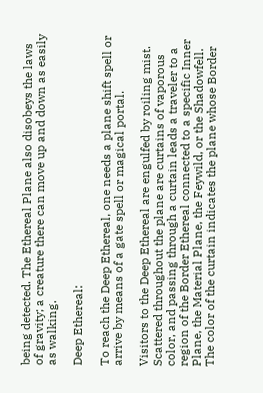being detected. The Ethereal Plane also disobeys the laws of gravity; a creature there can move up and down as easily as walking.

Deep Ethereal:

To reach the Deep Ethereal, one needs a plane shift spell or arrive by means of a gate spell or magical portal.

Visitors to the Deep Ethereal are engulfed by roiling mist. Scattered throughout the plane are curtains of vaporous color, and passing through a curtain leads a traveler to a region of the Border Ethereal connected to a specific Inner Plane, the Material Plane, the Feywild, or the Shadowfell. The color of the curtain indicates the plane whose Border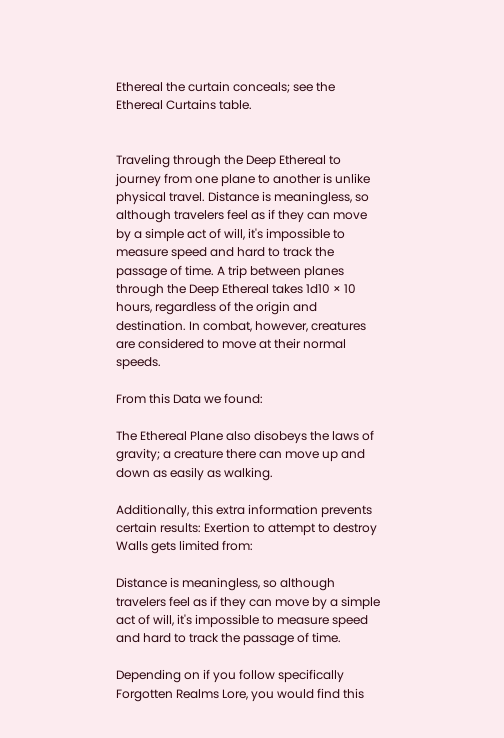Ethereal the curtain conceals; see the Ethereal Curtains table.


Traveling through the Deep Ethereal to journey from one plane to another is unlike physical travel. Distance is meaningless, so although travelers feel as if they can move by a simple act of will, it's impossible to measure speed and hard to track the passage of time. A trip between planes through the Deep Ethereal takes 1d10 × 10 hours, regardless of the origin and destination. In combat, however, creatures are considered to move at their normal speeds.

From this Data we found:

The Ethereal Plane also disobeys the laws of gravity; a creature there can move up and down as easily as walking.

Additionally, this extra information prevents certain results: Exertion to attempt to destroy Walls gets limited from:

Distance is meaningless, so although travelers feel as if they can move by a simple act of will, it's impossible to measure speed and hard to track the passage of time.

Depending on if you follow specifically Forgotten Realms Lore, you would find this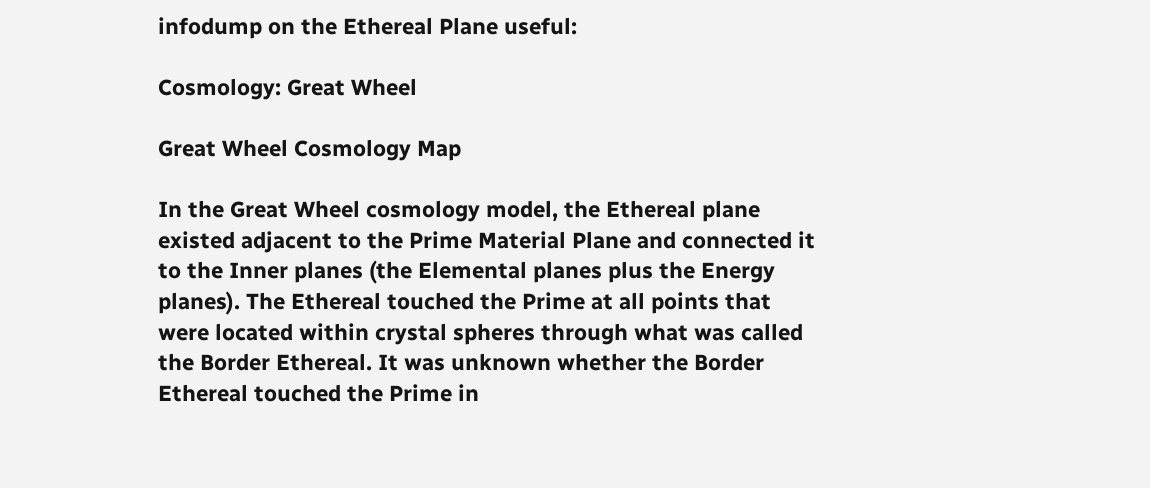infodump on the Ethereal Plane useful:

Cosmology: Great Wheel

Great Wheel Cosmology Map

In the Great Wheel cosmology model, the Ethereal plane existed adjacent to the Prime Material Plane and connected it to the Inner planes (the Elemental planes plus the Energy planes). The Ethereal touched the Prime at all points that were located within crystal spheres through what was called the Border Ethereal. It was unknown whether the Border Ethereal touched the Prime in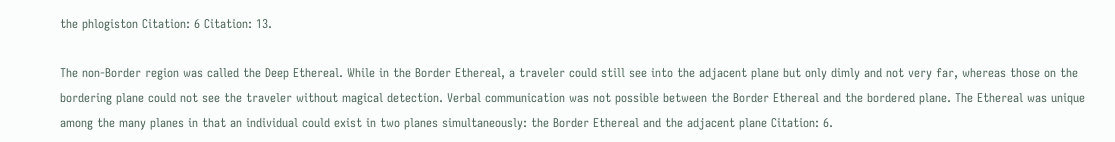the phlogiston Citation: 6 Citation: 13.

The non-Border region was called the Deep Ethereal. While in the Border Ethereal, a traveler could still see into the adjacent plane but only dimly and not very far, whereas those on the bordering plane could not see the traveler without magical detection. Verbal communication was not possible between the Border Ethereal and the bordered plane. The Ethereal was unique among the many planes in that an individual could exist in two planes simultaneously: the Border Ethereal and the adjacent plane Citation: 6.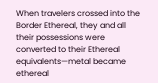When travelers crossed into the Border Ethereal, they and all their possessions were converted to their Ethereal equivalents—metal became ethereal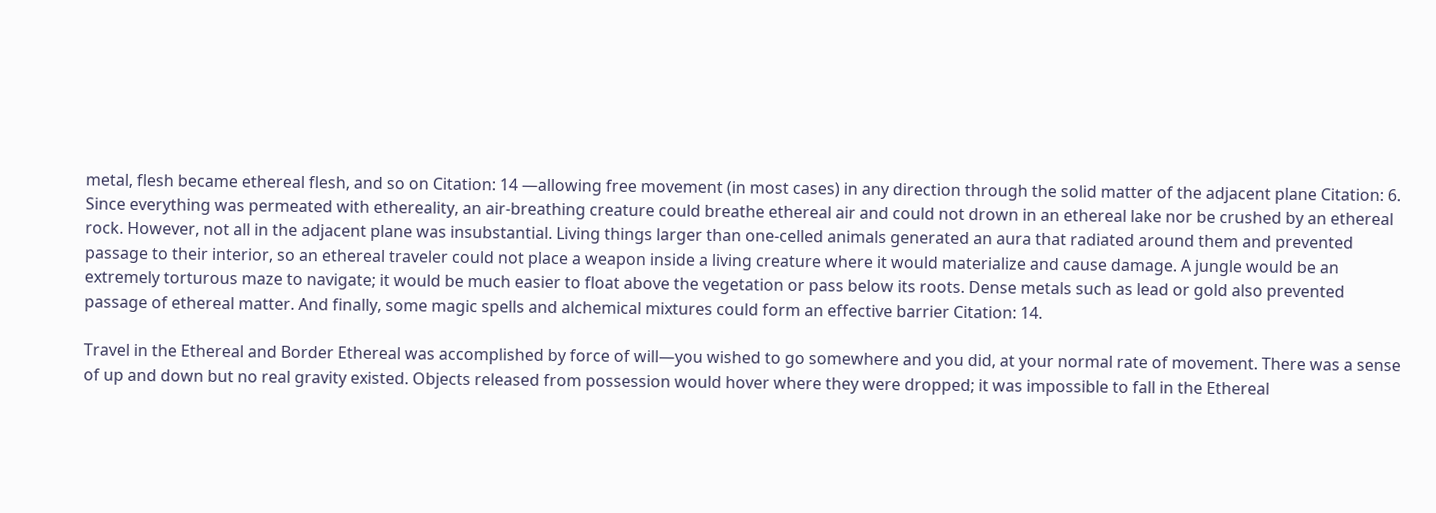metal, flesh became ethereal flesh, and so on Citation: 14 —allowing free movement (in most cases) in any direction through the solid matter of the adjacent plane Citation: 6. Since everything was permeated with ethereality, an air-breathing creature could breathe ethereal air and could not drown in an ethereal lake nor be crushed by an ethereal rock. However, not all in the adjacent plane was insubstantial. Living things larger than one-celled animals generated an aura that radiated around them and prevented passage to their interior, so an ethereal traveler could not place a weapon inside a living creature where it would materialize and cause damage. A jungle would be an extremely torturous maze to navigate; it would be much easier to float above the vegetation or pass below its roots. Dense metals such as lead or gold also prevented passage of ethereal matter. And finally, some magic spells and alchemical mixtures could form an effective barrier Citation: 14.

Travel in the Ethereal and Border Ethereal was accomplished by force of will—you wished to go somewhere and you did, at your normal rate of movement. There was a sense of up and down but no real gravity existed. Objects released from possession would hover where they were dropped; it was impossible to fall in the Ethereal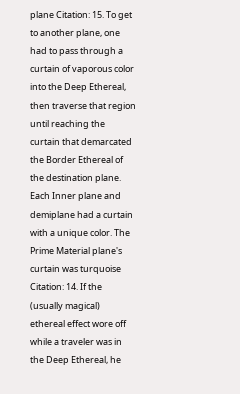plane Citation: 15. To get to another plane, one had to pass through a curtain of vaporous color into the Deep Ethereal, then traverse that region until reaching the curtain that demarcated the Border Ethereal of the destination plane. Each Inner plane and demiplane had a curtain with a unique color. The Prime Material plane's curtain was turquoise Citation: 14. If the (usually magical) ethereal effect wore off while a traveler was in the Deep Ethereal, he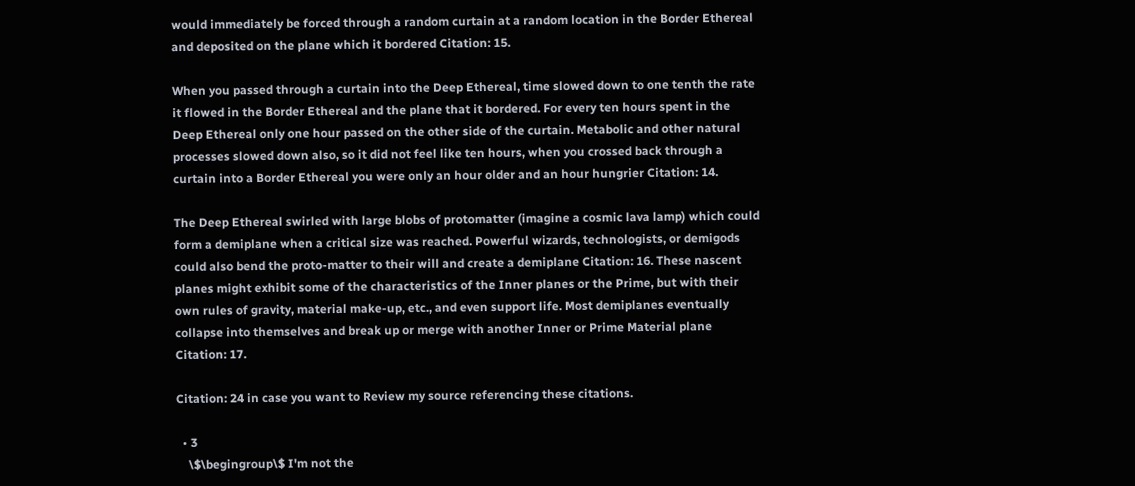would immediately be forced through a random curtain at a random location in the Border Ethereal and deposited on the plane which it bordered Citation: 15.

When you passed through a curtain into the Deep Ethereal, time slowed down to one tenth the rate it flowed in the Border Ethereal and the plane that it bordered. For every ten hours spent in the Deep Ethereal only one hour passed on the other side of the curtain. Metabolic and other natural processes slowed down also, so it did not feel like ten hours, when you crossed back through a curtain into a Border Ethereal you were only an hour older and an hour hungrier Citation: 14.

The Deep Ethereal swirled with large blobs of protomatter (imagine a cosmic lava lamp) which could form a demiplane when a critical size was reached. Powerful wizards, technologists, or demigods could also bend the proto-matter to their will and create a demiplane Citation: 16. These nascent planes might exhibit some of the characteristics of the Inner planes or the Prime, but with their own rules of gravity, material make-up, etc., and even support life. Most demiplanes eventually collapse into themselves and break up or merge with another Inner or Prime Material plane Citation: 17.

Citation: 24 in case you want to Review my source referencing these citations.

  • 3
    \$\begingroup\$ I'm not the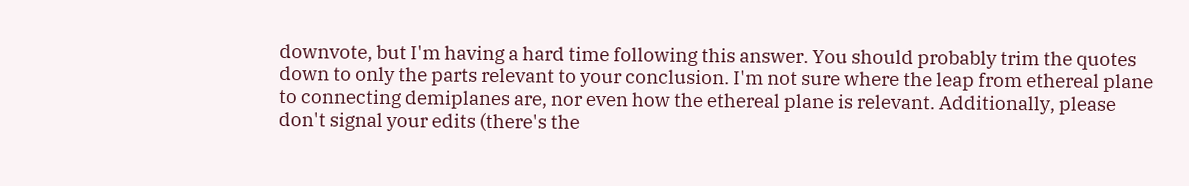downvote, but I'm having a hard time following this answer. You should probably trim the quotes down to only the parts relevant to your conclusion. I'm not sure where the leap from ethereal plane to connecting demiplanes are, nor even how the ethereal plane is relevant. Additionally, please don't signal your edits (there's the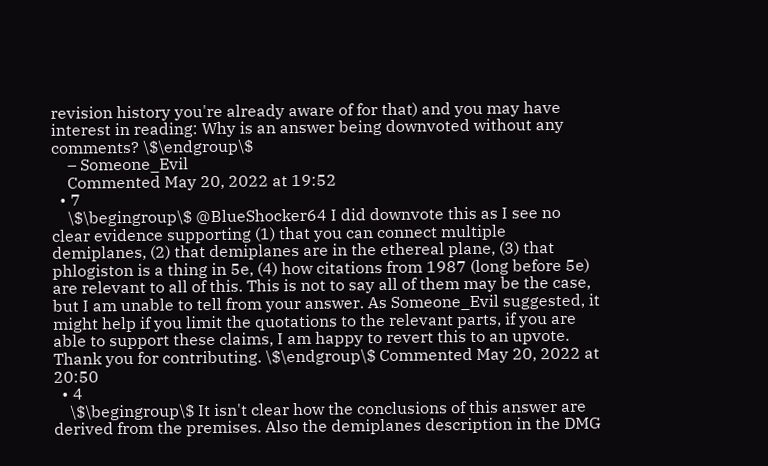revision history you're already aware of for that) and you may have interest in reading: Why is an answer being downvoted without any comments? \$\endgroup\$
    – Someone_Evil
    Commented May 20, 2022 at 19:52
  • 7
    \$\begingroup\$ @BlueShocker64 I did downvote this as I see no clear evidence supporting (1) that you can connect multiple demiplanes, (2) that demiplanes are in the ethereal plane, (3) that phlogiston is a thing in 5e, (4) how citations from 1987 (long before 5e) are relevant to all of this. This is not to say all of them may be the case, but I am unable to tell from your answer. As Someone_Evil suggested, it might help if you limit the quotations to the relevant parts, if you are able to support these claims, I am happy to revert this to an upvote. Thank you for contributing. \$\endgroup\$ Commented May 20, 2022 at 20:50
  • 4
    \$\begingroup\$ It isn't clear how the conclusions of this answer are derived from the premises. Also the demiplanes description in the DMG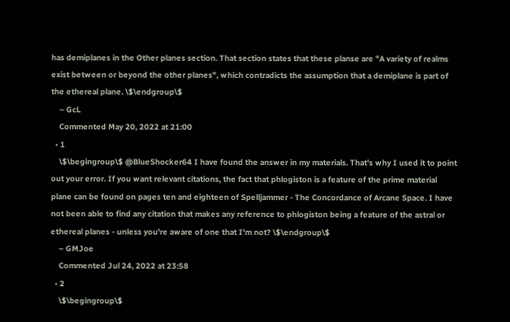has demiplanes in the Other planes section. That section states that these planse are "A variety of realms exist between or beyond the other planes", which contradicts the assumption that a demiplane is part of the ethereal plane. \$\endgroup\$
    – GcL
    Commented May 20, 2022 at 21:00
  • 1
    \$\begingroup\$ @BlueShocker64 I have found the answer in my materials. That's why I used it to point out your error. If you want relevant citations, the fact that phlogiston is a feature of the prime material plane can be found on pages ten and eighteen of Spelljammer - The Concordance of Arcane Space. I have not been able to find any citation that makes any reference to phlogiston being a feature of the astral or ethereal planes - unless you're aware of one that I'm not? \$\endgroup\$
    – GMJoe
    Commented Jul 24, 2022 at 23:58
  • 2
    \$\begingroup\$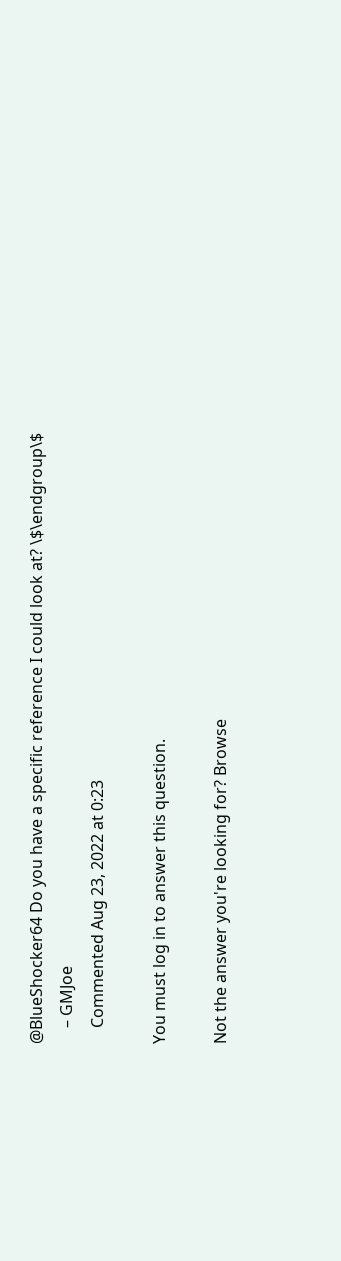@BlueShocker64 Do you have a specific reference I could look at? \$\endgroup\$
    – GMJoe
    Commented Aug 23, 2022 at 0:23

You must log in to answer this question.

Not the answer you're looking for? Browse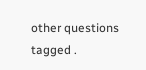other questions tagged .